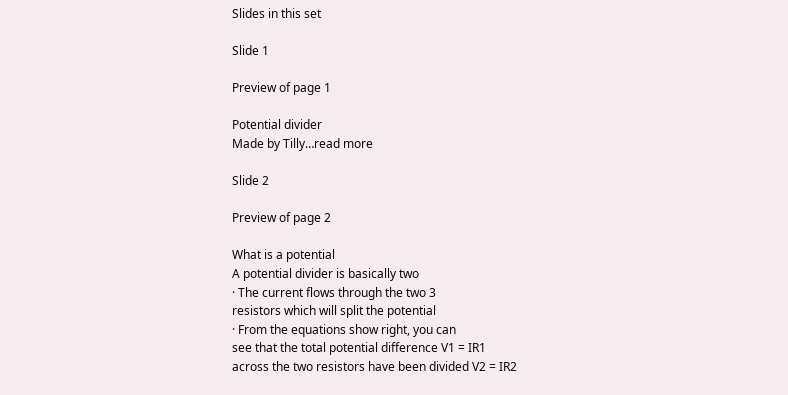Slides in this set

Slide 1

Preview of page 1

Potential divider
Made by Tilly…read more

Slide 2

Preview of page 2

What is a potential
A potential divider is basically two
· The current flows through the two 3
resistors which will split the potential
· From the equations show right, you can
see that the total potential difference V1 = IR1
across the two resistors have been divided V2 = IR2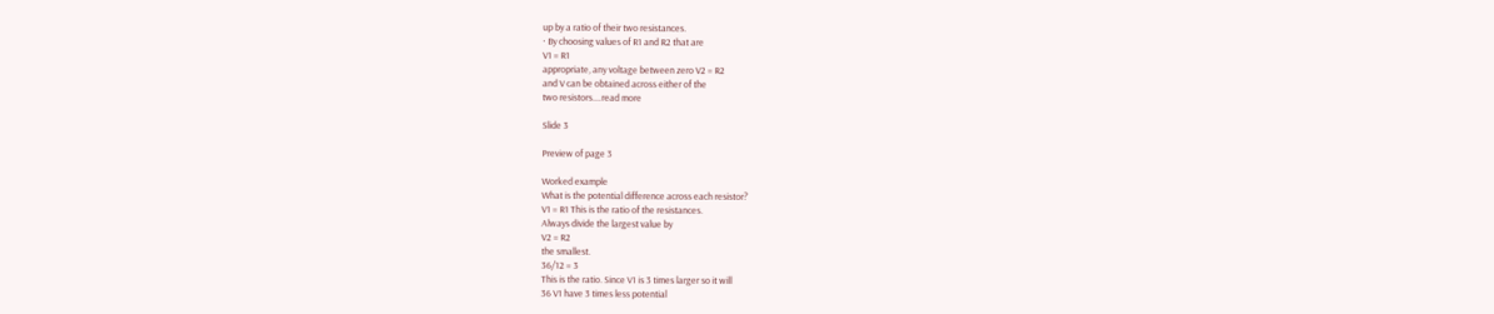up by a ratio of their two resistances.
· By choosing values of R1 and R2 that are
V1 = R1
appropriate, any voltage between zero V2 = R2
and V can be obtained across either of the
two resistors.…read more

Slide 3

Preview of page 3

Worked example
What is the potential difference across each resistor?
V1 = R1 This is the ratio of the resistances.
Always divide the largest value by
V2 = R2
the smallest.
36/12 = 3
This is the ratio. Since V1 is 3 times larger so it will
36 V1 have 3 times less potential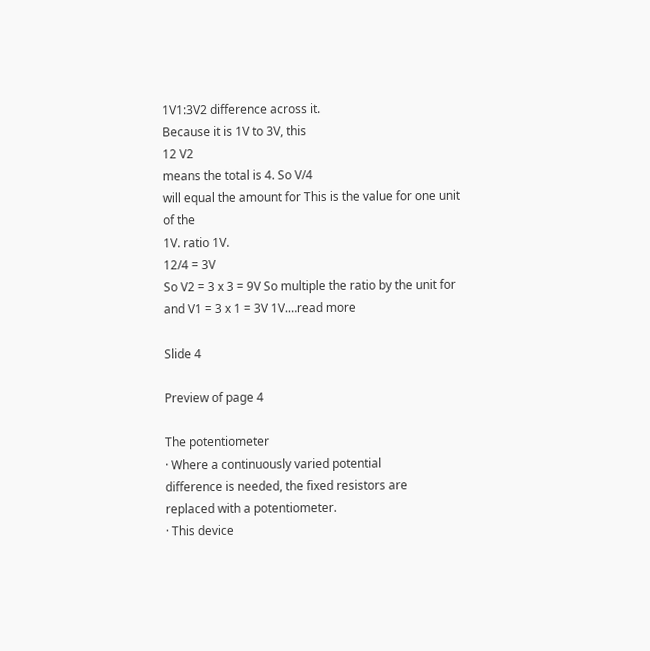1V1:3V2 difference across it.
Because it is 1V to 3V, this
12 V2
means the total is 4. So V/4
will equal the amount for This is the value for one unit of the
1V. ratio 1V.
12/4 = 3V
So V2 = 3 x 3 = 9V So multiple the ratio by the unit for
and V1 = 3 x 1 = 3V 1V.…read more

Slide 4

Preview of page 4

The potentiometer
· Where a continuously varied potential
difference is needed, the fixed resistors are
replaced with a potentiometer.
· This device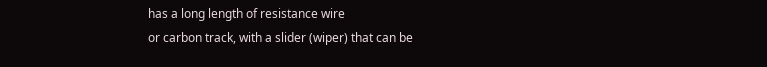has a long length of resistance wire
or carbon track, with a slider (wiper) that can be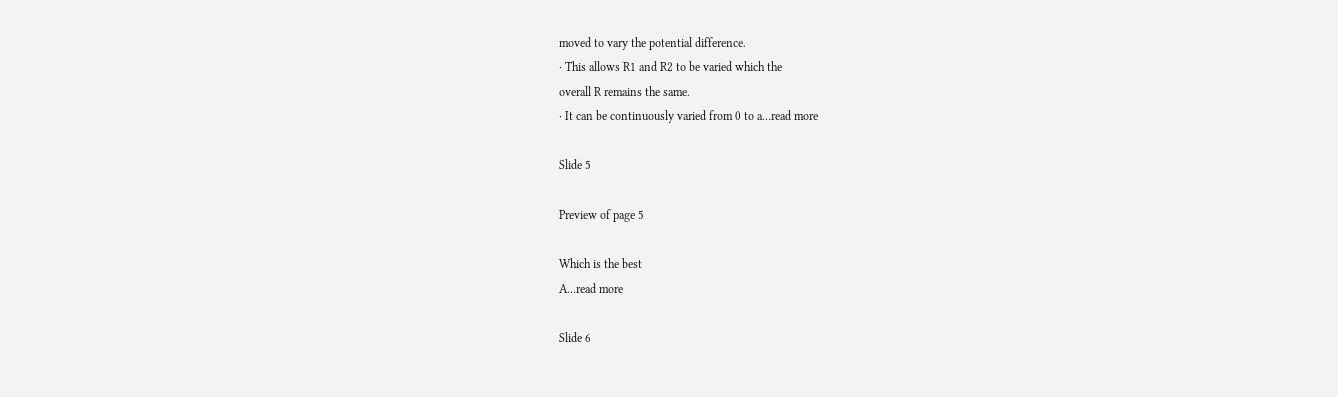moved to vary the potential difference.
· This allows R1 and R2 to be varied which the
overall R remains the same.
· It can be continuously varied from 0 to a…read more

Slide 5

Preview of page 5

Which is the best
A…read more

Slide 6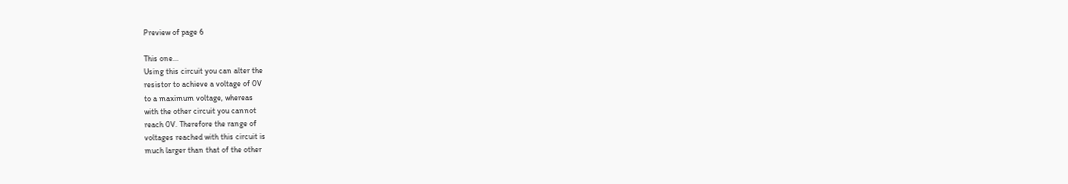Preview of page 6

This one...
Using this circuit you can alter the
resistor to achieve a voltage of 0V
to a maximum voltage, whereas
with the other circuit you cannot
reach 0V. Therefore the range of
voltages reached with this circuit is
much larger than that of the other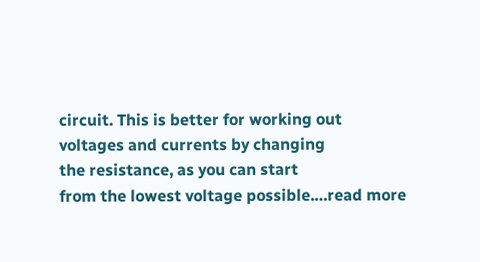circuit. This is better for working out
voltages and currents by changing
the resistance, as you can start
from the lowest voltage possible.…read more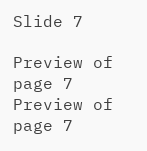Slide 7

Preview of page 7
Preview of page 7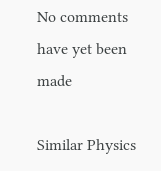No comments have yet been made

Similar Physics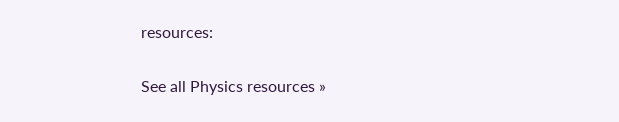resources:

See all Physics resources »